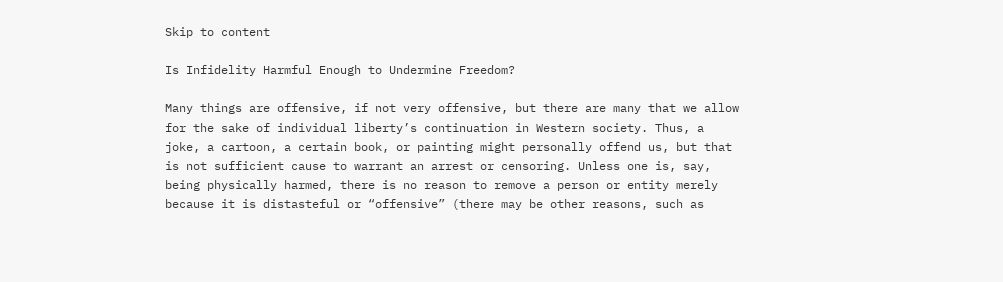Skip to content

Is Infidelity Harmful Enough to Undermine Freedom?

Many things are offensive, if not very offensive, but there are many that we allow for the sake of individual liberty’s continuation in Western society. Thus, a joke, a cartoon, a certain book, or painting might personally offend us, but that is not sufficient cause to warrant an arrest or censoring. Unless one is, say, being physically harmed, there is no reason to remove a person or entity merely because it is distasteful or “offensive” (there may be other reasons, such as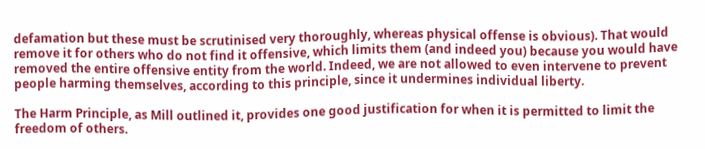defamation but these must be scrutinised very thoroughly, whereas physical offense is obvious). That would remove it for others who do not find it offensive, which limits them (and indeed you) because you would have removed the entire offensive entity from the world. Indeed, we are not allowed to even intervene to prevent people harming themselves, according to this principle, since it undermines individual liberty.

The Harm Principle, as Mill outlined it, provides one good justification for when it is permitted to limit the freedom of others.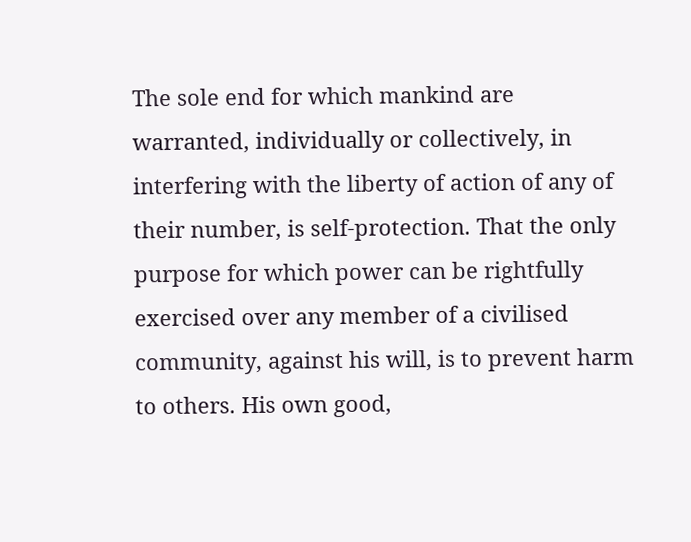The sole end for which mankind are warranted, individually or collectively, in interfering with the liberty of action of any of their number, is self-protection. That the only purpose for which power can be rightfully exercised over any member of a civilised community, against his will, is to prevent harm to others. His own good,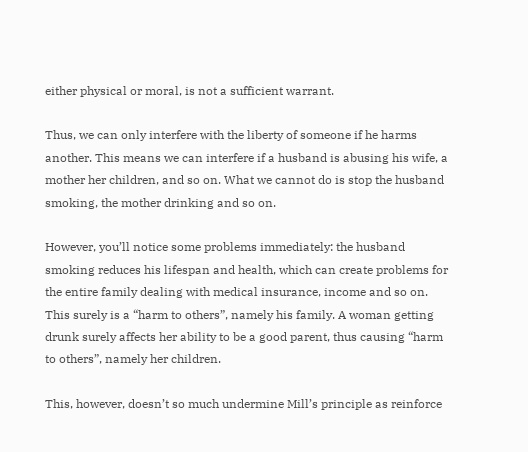either physical or moral, is not a sufficient warrant.

Thus, we can only interfere with the liberty of someone if he harms another. This means we can interfere if a husband is abusing his wife, a mother her children, and so on. What we cannot do is stop the husband smoking, the mother drinking and so on.

However, you’ll notice some problems immediately: the husband smoking reduces his lifespan and health, which can create problems for the entire family dealing with medical insurance, income and so on. This surely is a “harm to others”, namely his family. A woman getting drunk surely affects her ability to be a good parent, thus causing “harm to others”, namely her children.

This, however, doesn’t so much undermine Mill’s principle as reinforce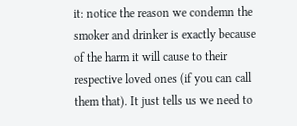it: notice the reason we condemn the smoker and drinker is exactly because of the harm it will cause to their respective loved ones (if you can call them that). It just tells us we need to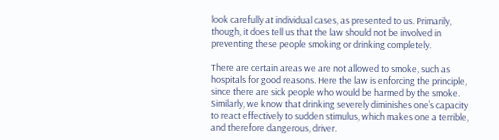look carefully at individual cases, as presented to us. Primarily, though, it does tell us that the law should not be involved in preventing these people smoking or drinking completely.

There are certain areas we are not allowed to smoke, such as hospitals for good reasons. Here the law is enforcing the principle, since there are sick people who would be harmed by the smoke. Similarly, we know that drinking severely diminishes one’s capacity to react effectively to sudden stimulus, which makes one a terrible, and therefore dangerous, driver.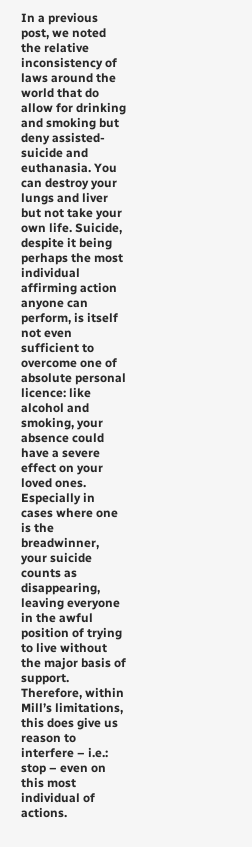In a previous post, we noted the relative inconsistency of laws around the world that do allow for drinking and smoking but deny assisted-suicide and euthanasia. You can destroy your lungs and liver but not take your own life. Suicide, despite it being perhaps the most individual affirming action anyone can perform, is itself not even sufficient to overcome one of absolute personal licence: like alcohol and smoking, your absence could have a severe effect on your loved ones. Especially in cases where one is the breadwinner, your suicide counts as disappearing, leaving everyone in the awful position of trying to live without the major basis of support. Therefore, within Mill’s limitations, this does give us reason to interfere – i.e.: stop – even on this most individual of actions.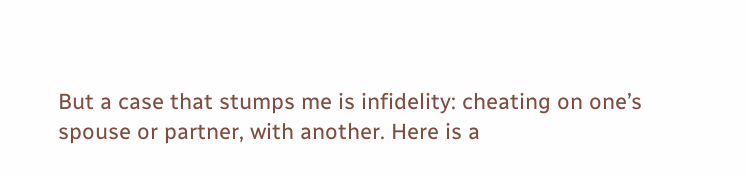But a case that stumps me is infidelity: cheating on one’s spouse or partner, with another. Here is a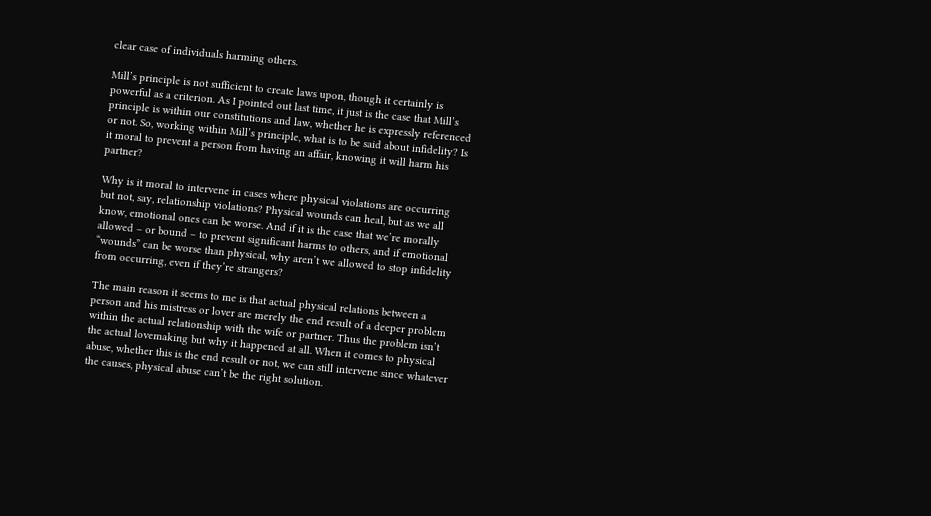clear case of individuals harming others.

Mill’s principle is not sufficient to create laws upon, though it certainly is powerful as a criterion. As I pointed out last time, it just is the case that Mill’s principle is within our constitutions and law, whether he is expressly referenced or not. So, working within Mill’s principle, what is to be said about infidelity? Is it moral to prevent a person from having an affair, knowing it will harm his partner?

Why is it moral to intervene in cases where physical violations are occurring but not, say, relationship violations? Physical wounds can heal, but as we all know, emotional ones can be worse. And if it is the case that we’re morally allowed – or bound – to prevent significant harms to others, and if emotional “wounds” can be worse than physical, why aren’t we allowed to stop infidelity from occurring, even if they’re strangers?

The main reason it seems to me is that actual physical relations between a person and his mistress or lover are merely the end result of a deeper problem within the actual relationship with the wife or partner. Thus the problem isn’t the actual lovemaking but why it happened at all. When it comes to physical abuse, whether this is the end result or not, we can still intervene since whatever the causes, physical abuse can’t be the right solution.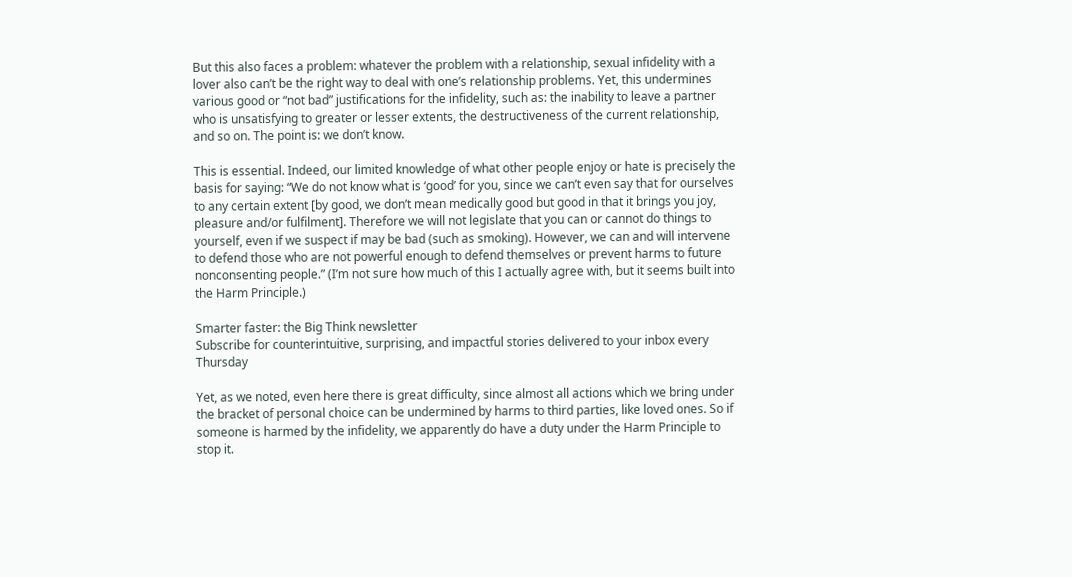But this also faces a problem: whatever the problem with a relationship, sexual infidelity with a lover also can’t be the right way to deal with one’s relationship problems. Yet, this undermines various good or “not bad” justifications for the infidelity, such as: the inability to leave a partner who is unsatisfying to greater or lesser extents, the destructiveness of the current relationship, and so on. The point is: we don’t know.

This is essential. Indeed, our limited knowledge of what other people enjoy or hate is precisely the basis for saying: “We do not know what is ‘good’ for you, since we can’t even say that for ourselves to any certain extent [by good, we don’t mean medically good but good in that it brings you joy, pleasure and/or fulfilment]. Therefore we will not legislate that you can or cannot do things to yourself, even if we suspect if may be bad (such as smoking). However, we can and will intervene to defend those who are not powerful enough to defend themselves or prevent harms to future nonconsenting people.” (I’m not sure how much of this I actually agree with, but it seems built into the Harm Principle.)

Smarter faster: the Big Think newsletter
Subscribe for counterintuitive, surprising, and impactful stories delivered to your inbox every Thursday

Yet, as we noted, even here there is great difficulty, since almost all actions which we bring under the bracket of personal choice can be undermined by harms to third parties, like loved ones. So if someone is harmed by the infidelity, we apparently do have a duty under the Harm Principle to stop it.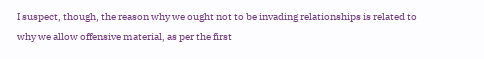I suspect, though, the reason why we ought not to be invading relationships is related to why we allow offensive material, as per the first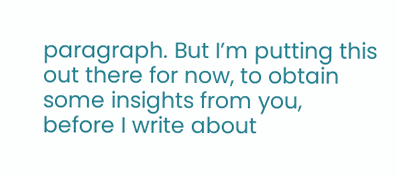paragraph. But I’m putting this out there for now, to obtain some insights from you, before I write about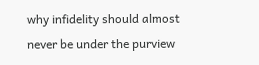why infidelity should almost never be under the purview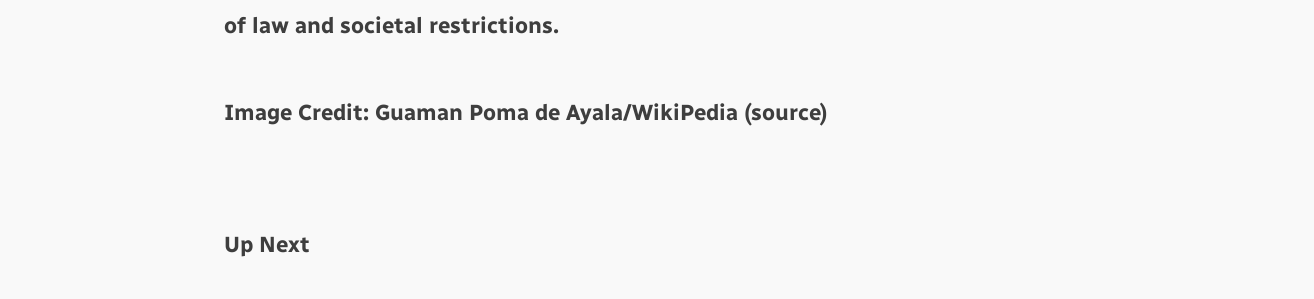of law and societal restrictions.

Image Credit: Guaman Poma de Ayala/WikiPedia (source)


Up Next